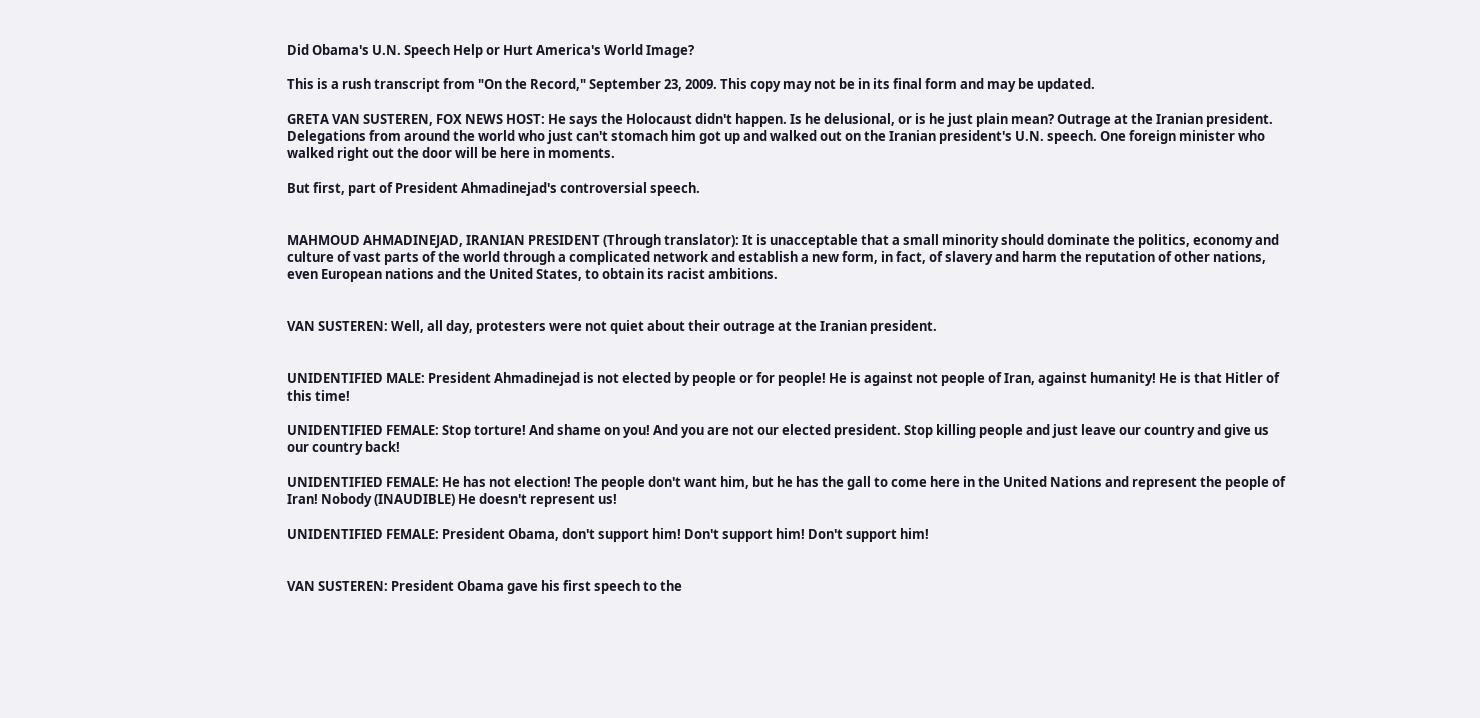Did Obama's U.N. Speech Help or Hurt America's World Image?

This is a rush transcript from "On the Record," September 23, 2009. This copy may not be in its final form and may be updated.

GRETA VAN SUSTEREN, FOX NEWS HOST: He says the Holocaust didn't happen. Is he delusional, or is he just plain mean? Outrage at the Iranian president. Delegations from around the world who just can't stomach him got up and walked out on the Iranian president's U.N. speech. One foreign minister who walked right out the door will be here in moments.

But first, part of President Ahmadinejad's controversial speech.


MAHMOUD AHMADINEJAD, IRANIAN PRESIDENT (Through translator): It is unacceptable that a small minority should dominate the politics, economy and culture of vast parts of the world through a complicated network and establish a new form, in fact, of slavery and harm the reputation of other nations, even European nations and the United States, to obtain its racist ambitions.


VAN SUSTEREN: Well, all day, protesters were not quiet about their outrage at the Iranian president.


UNIDENTIFIED MALE: President Ahmadinejad is not elected by people or for people! He is against not people of Iran, against humanity! He is that Hitler of this time!

UNIDENTIFIED FEMALE: Stop torture! And shame on you! And you are not our elected president. Stop killing people and just leave our country and give us our country back!

UNIDENTIFIED FEMALE: He has not election! The people don't want him, but he has the gall to come here in the United Nations and represent the people of Iran! Nobody (INAUDIBLE) He doesn't represent us!

UNIDENTIFIED FEMALE: President Obama, don't support him! Don't support him! Don't support him!


VAN SUSTEREN: President Obama gave his first speech to the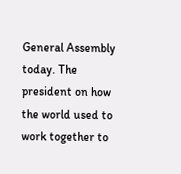General Assembly today. The president on how the world used to work together to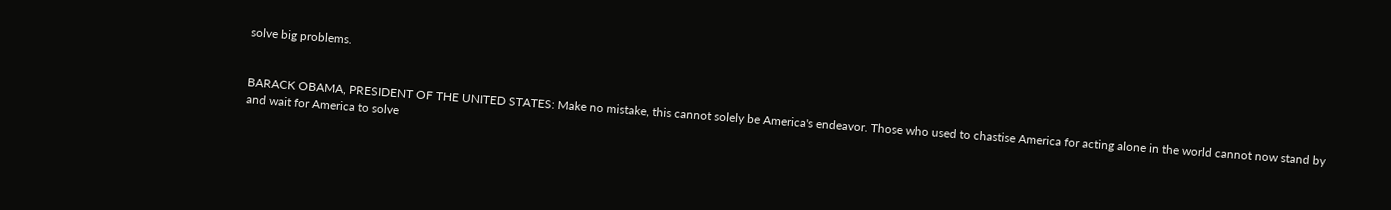solve big problems.


BARACK OBAMA, PRESIDENT OF THE UNITED STATES: Make no mistake, this cannot solely be America's endeavor. Those who used to chastise America for acting alone in the world cannot now stand by and wait for America to solve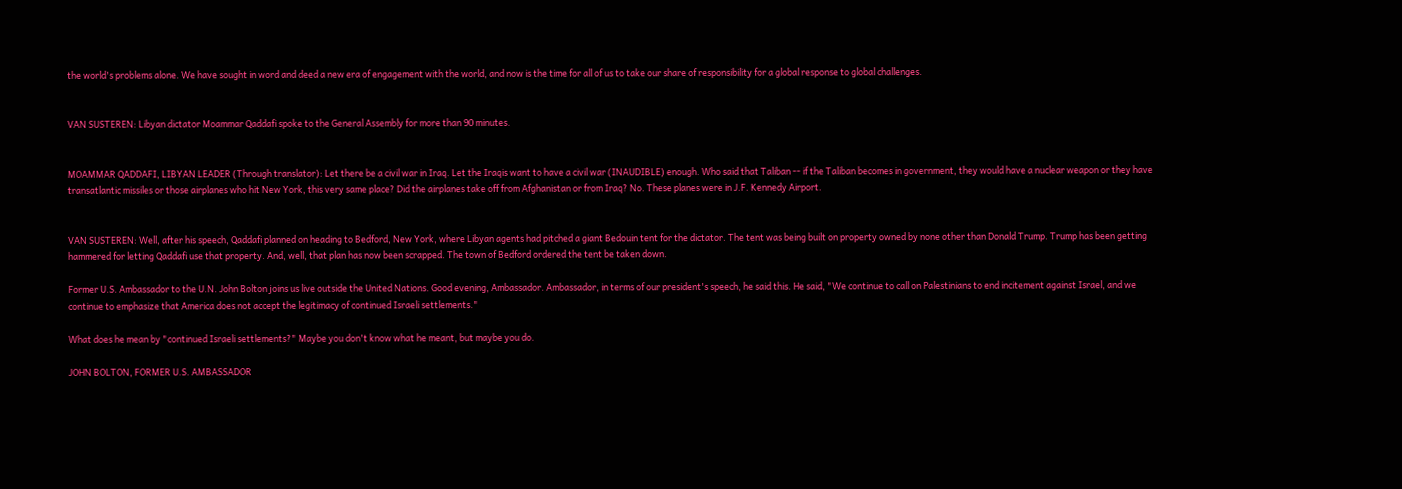the world's problems alone. We have sought in word and deed a new era of engagement with the world, and now is the time for all of us to take our share of responsibility for a global response to global challenges.


VAN SUSTEREN: Libyan dictator Moammar Qaddafi spoke to the General Assembly for more than 90 minutes.


MOAMMAR QADDAFI, LIBYAN LEADER (Through translator): Let there be a civil war in Iraq. Let the Iraqis want to have a civil war (INAUDIBLE) enough. Who said that Taliban -- if the Taliban becomes in government, they would have a nuclear weapon or they have transatlantic missiles or those airplanes who hit New York, this very same place? Did the airplanes take off from Afghanistan or from Iraq? No. These planes were in J.F. Kennedy Airport.


VAN SUSTEREN: Well, after his speech, Qaddafi planned on heading to Bedford, New York, where Libyan agents had pitched a giant Bedouin tent for the dictator. The tent was being built on property owned by none other than Donald Trump. Trump has been getting hammered for letting Qaddafi use that property. And, well, that plan has now been scrapped. The town of Bedford ordered the tent be taken down.

Former U.S. Ambassador to the U.N. John Bolton joins us live outside the United Nations. Good evening, Ambassador. Ambassador, in terms of our president's speech, he said this. He said, "We continue to call on Palestinians to end incitement against Israel, and we continue to emphasize that America does not accept the legitimacy of continued Israeli settlements."

What does he mean by "continued Israeli settlements?" Maybe you don't know what he meant, but maybe you do.

JOHN BOLTON, FORMER U.S. AMBASSADOR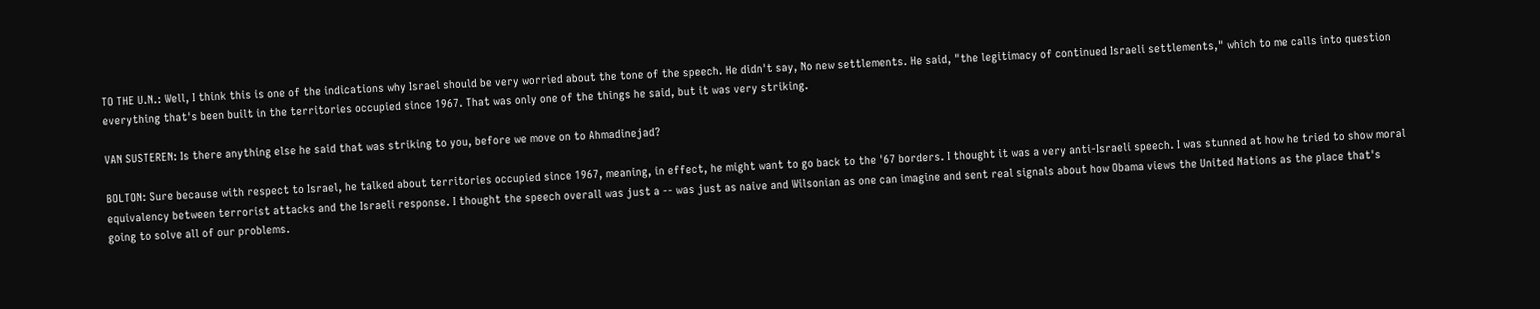TO THE U.N.: Well, I think this is one of the indications why Israel should be very worried about the tone of the speech. He didn't say, No new settlements. He said, "the legitimacy of continued Israeli settlements," which to me calls into question everything that's been built in the territories occupied since 1967. That was only one of the things he said, but it was very striking.

VAN SUSTEREN: Is there anything else he said that was striking to you, before we move on to Ahmadinejad?

BOLTON: Sure because with respect to Israel, he talked about territories occupied since 1967, meaning, in effect, he might want to go back to the '67 borders. I thought it was a very anti-Israeli speech. I was stunned at how he tried to show moral equivalency between terrorist attacks and the Israeli response. I thought the speech overall was just a -- was just as naive and Wilsonian as one can imagine and sent real signals about how Obama views the United Nations as the place that's going to solve all of our problems.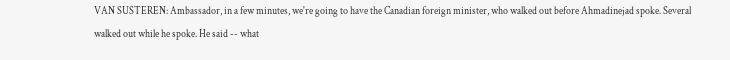VAN SUSTEREN: Ambassador, in a few minutes, we're going to have the Canadian foreign minister, who walked out before Ahmadinejad spoke. Several walked out while he spoke. He said -- what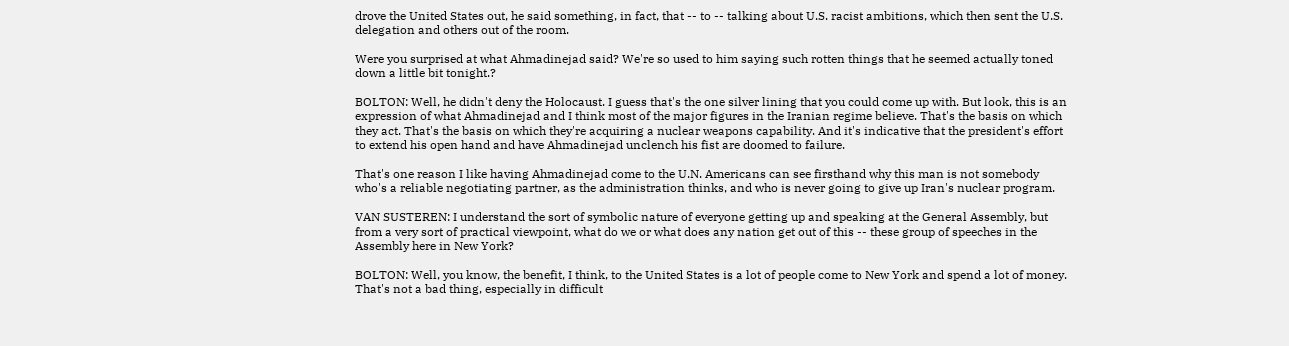drove the United States out, he said something, in fact, that -- to -- talking about U.S. racist ambitions, which then sent the U.S. delegation and others out of the room.

Were you surprised at what Ahmadinejad said? We're so used to him saying such rotten things that he seemed actually toned down a little bit tonight.?

BOLTON: Well, he didn't deny the Holocaust. I guess that's the one silver lining that you could come up with. But look, this is an expression of what Ahmadinejad and I think most of the major figures in the Iranian regime believe. That's the basis on which they act. That's the basis on which they're acquiring a nuclear weapons capability. And it's indicative that the president's effort to extend his open hand and have Ahmadinejad unclench his fist are doomed to failure.

That's one reason I like having Ahmadinejad come to the U.N. Americans can see firsthand why this man is not somebody who's a reliable negotiating partner, as the administration thinks, and who is never going to give up Iran's nuclear program.

VAN SUSTEREN: I understand the sort of symbolic nature of everyone getting up and speaking at the General Assembly, but from a very sort of practical viewpoint, what do we or what does any nation get out of this -- these group of speeches in the Assembly here in New York?

BOLTON: Well, you know, the benefit, I think, to the United States is a lot of people come to New York and spend a lot of money. That's not a bad thing, especially in difficult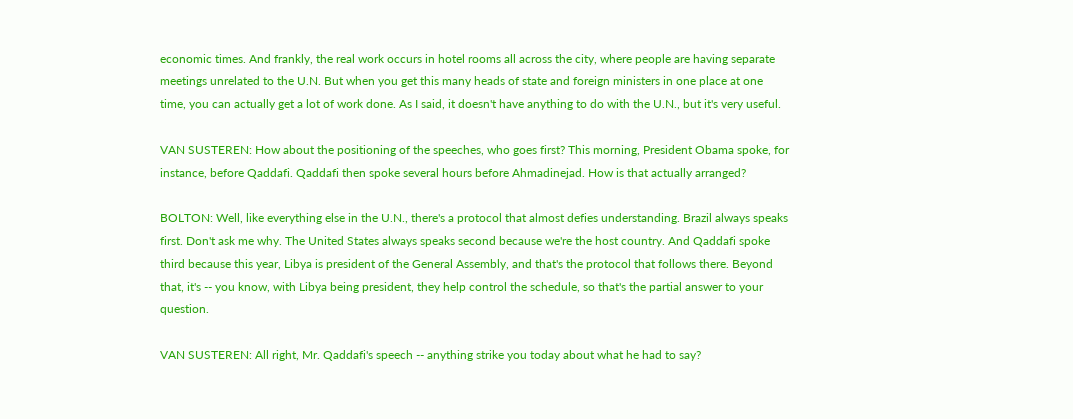economic times. And frankly, the real work occurs in hotel rooms all across the city, where people are having separate meetings unrelated to the U.N. But when you get this many heads of state and foreign ministers in one place at one time, you can actually get a lot of work done. As I said, it doesn't have anything to do with the U.N., but it's very useful.

VAN SUSTEREN: How about the positioning of the speeches, who goes first? This morning, President Obama spoke, for instance, before Qaddafi. Qaddafi then spoke several hours before Ahmadinejad. How is that actually arranged?

BOLTON: Well, like everything else in the U.N., there's a protocol that almost defies understanding. Brazil always speaks first. Don't ask me why. The United States always speaks second because we're the host country. And Qaddafi spoke third because this year, Libya is president of the General Assembly, and that's the protocol that follows there. Beyond that, it's -- you know, with Libya being president, they help control the schedule, so that's the partial answer to your question.

VAN SUSTEREN: All right, Mr. Qaddafi's speech -- anything strike you today about what he had to say?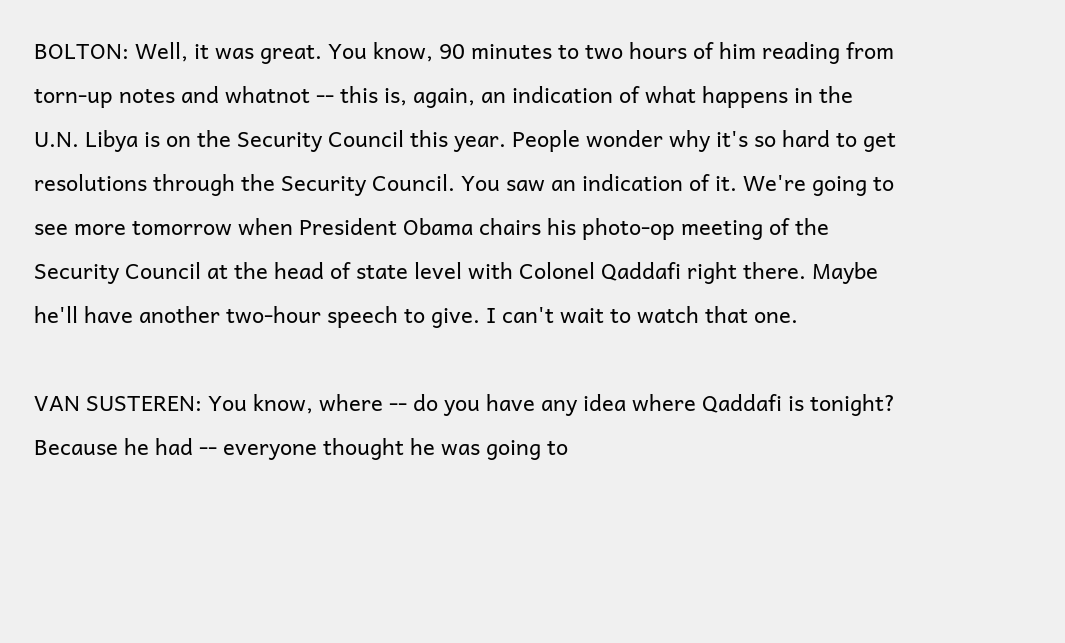BOLTON: Well, it was great. You know, 90 minutes to two hours of him reading from torn-up notes and whatnot -- this is, again, an indication of what happens in the U.N. Libya is on the Security Council this year. People wonder why it's so hard to get resolutions through the Security Council. You saw an indication of it. We're going to see more tomorrow when President Obama chairs his photo-op meeting of the Security Council at the head of state level with Colonel Qaddafi right there. Maybe he'll have another two-hour speech to give. I can't wait to watch that one.

VAN SUSTEREN: You know, where -- do you have any idea where Qaddafi is tonight? Because he had -- everyone thought he was going to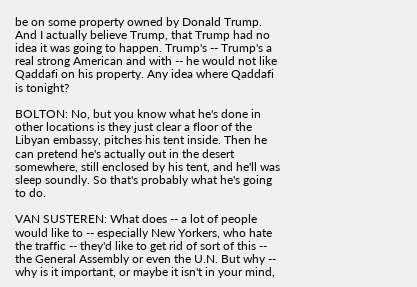be on some property owned by Donald Trump. And I actually believe Trump, that Trump had no idea it was going to happen. Trump's -- Trump's a real strong American and with -- he would not like Qaddafi on his property. Any idea where Qaddafi is tonight?

BOLTON: No, but you know what he's done in other locations is they just clear a floor of the Libyan embassy, pitches his tent inside. Then he can pretend he's actually out in the desert somewhere, still enclosed by his tent, and he'll was sleep soundly. So that's probably what he's going to do.

VAN SUSTEREN: What does -- a lot of people would like to -- especially New Yorkers, who hate the traffic -- they'd like to get rid of sort of this -- the General Assembly or even the U.N. But why -- why is it important, or maybe it isn't in your mind,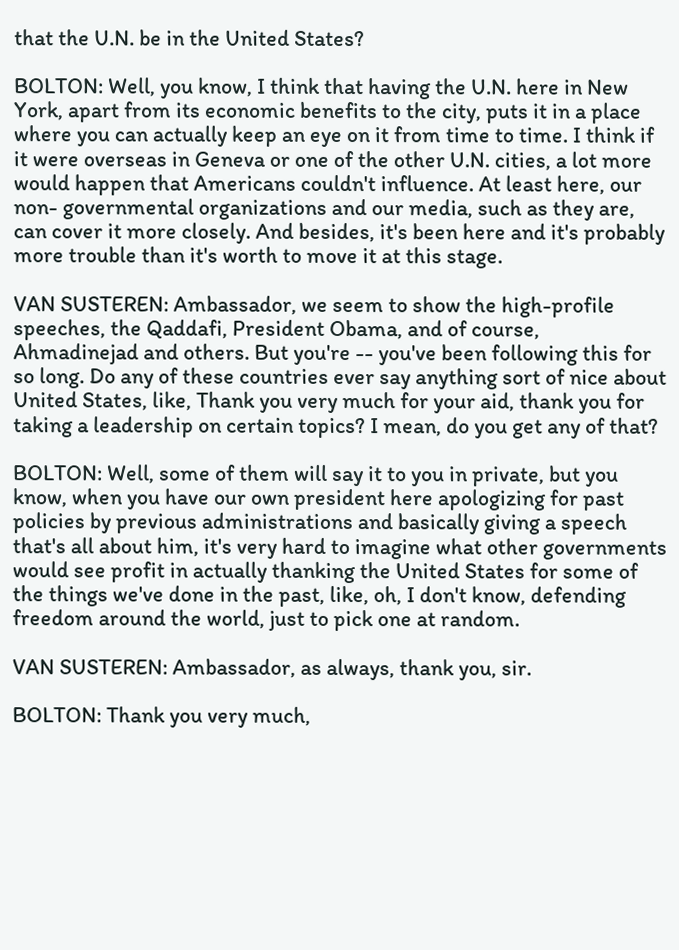that the U.N. be in the United States?

BOLTON: Well, you know, I think that having the U.N. here in New York, apart from its economic benefits to the city, puts it in a place where you can actually keep an eye on it from time to time. I think if it were overseas in Geneva or one of the other U.N. cities, a lot more would happen that Americans couldn't influence. At least here, our non- governmental organizations and our media, such as they are, can cover it more closely. And besides, it's been here and it's probably more trouble than it's worth to move it at this stage.

VAN SUSTEREN: Ambassador, we seem to show the high-profile speeches, the Qaddafi, President Obama, and of course, Ahmadinejad and others. But you're -- you've been following this for so long. Do any of these countries ever say anything sort of nice about United States, like, Thank you very much for your aid, thank you for taking a leadership on certain topics? I mean, do you get any of that?

BOLTON: Well, some of them will say it to you in private, but you know, when you have our own president here apologizing for past policies by previous administrations and basically giving a speech that's all about him, it's very hard to imagine what other governments would see profit in actually thanking the United States for some of the things we've done in the past, like, oh, I don't know, defending freedom around the world, just to pick one at random.

VAN SUSTEREN: Ambassador, as always, thank you, sir.

BOLTON: Thank you very much,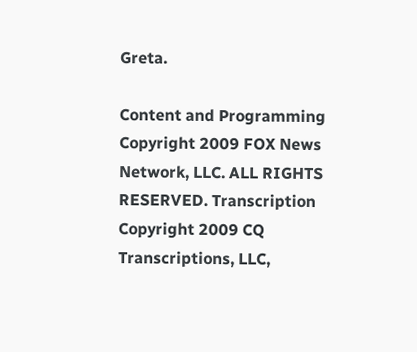Greta.

Content and Programming Copyright 2009 FOX News Network, LLC. ALL RIGHTS RESERVED. Transcription Copyright 2009 CQ Transcriptions, LLC,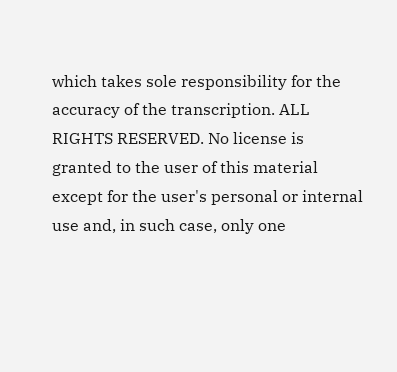which takes sole responsibility for the accuracy of the transcription. ALL RIGHTS RESERVED. No license is granted to the user of this material except for the user's personal or internal use and, in such case, only one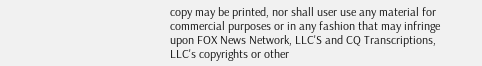copy may be printed, nor shall user use any material for commercial purposes or in any fashion that may infringe upon FOX News Network, LLC'S and CQ Transcriptions, LLC's copyrights or other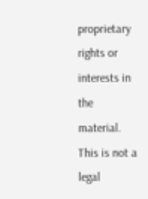proprietary rights or interests in the material. This is not a legal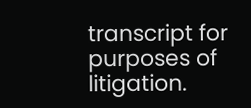transcript for purposes of litigation.